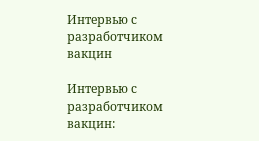Интервью с разработчиком вакцин

Интервью с разработчиком вакцин: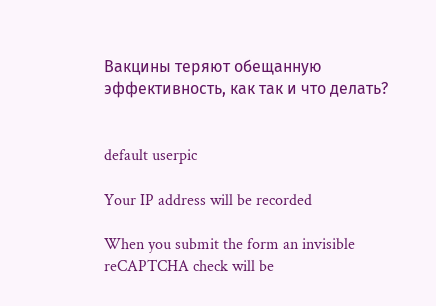Вакцины теряют обещанную эффективность, как так и что делать?


default userpic

Your IP address will be recorded

When you submit the form an invisible reCAPTCHA check will be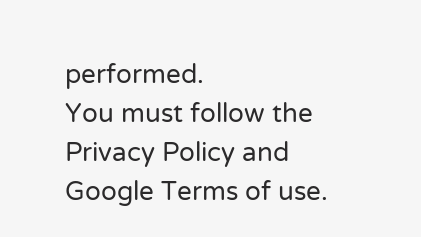performed.
You must follow the Privacy Policy and Google Terms of use.